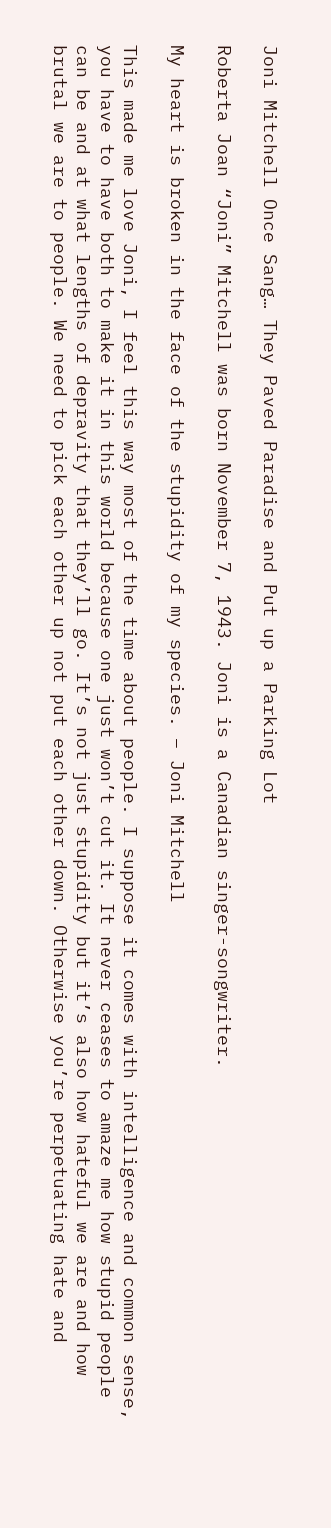Joni Mitchell Once Sang… They Paved Paradise and Put up a Parking Lot

Roberta Joan “Joni” Mitchell was born November 7, 1943. Joni is a Canadian singer-songwriter.

My heart is broken in the face of the stupidity of my species. – Joni Mitchell

This made me love Joni, I feel this way most of the time about people. I suppose it comes with intelligence and common sense, you have to have both to make it in this world because one just won’t cut it. It never ceases to amaze me how stupid people can be and at what lengths of depravity that they’ll go. It’s not just stupidity but it’s also how hateful we are and how brutal we are to people. We need to pick each other up not put each other down. Otherwise you’re perpetuating hate and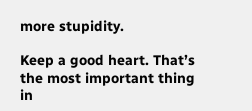more stupidity.

Keep a good heart. That’s the most important thing in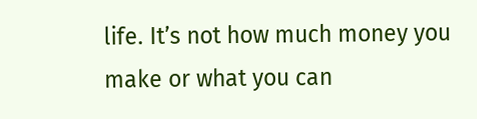life. It’s not how much money you make or what you can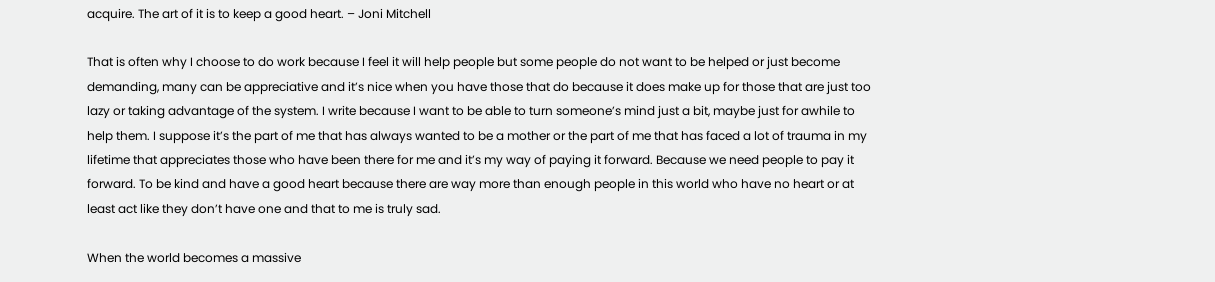acquire. The art of it is to keep a good heart. – Joni Mitchell

That is often why I choose to do work because I feel it will help people but some people do not want to be helped or just become demanding, many can be appreciative and it’s nice when you have those that do because it does make up for those that are just too lazy or taking advantage of the system. I write because I want to be able to turn someone’s mind just a bit, maybe just for awhile to help them. I suppose it’s the part of me that has always wanted to be a mother or the part of me that has faced a lot of trauma in my lifetime that appreciates those who have been there for me and it’s my way of paying it forward. Because we need people to pay it forward. To be kind and have a good heart because there are way more than enough people in this world who have no heart or at least act like they don’t have one and that to me is truly sad.

When the world becomes a massive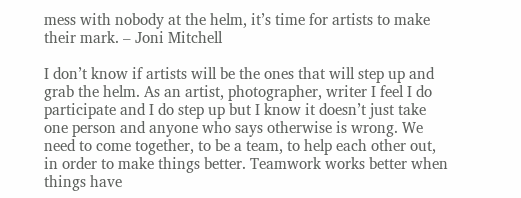mess with nobody at the helm, it’s time for artists to make their mark. – Joni Mitchell

I don’t know if artists will be the ones that will step up and grab the helm. As an artist, photographer, writer I feel I do participate and I do step up but I know it doesn’t just take one person and anyone who says otherwise is wrong. We need to come together, to be a team, to help each other out, in order to make things better. Teamwork works better when things have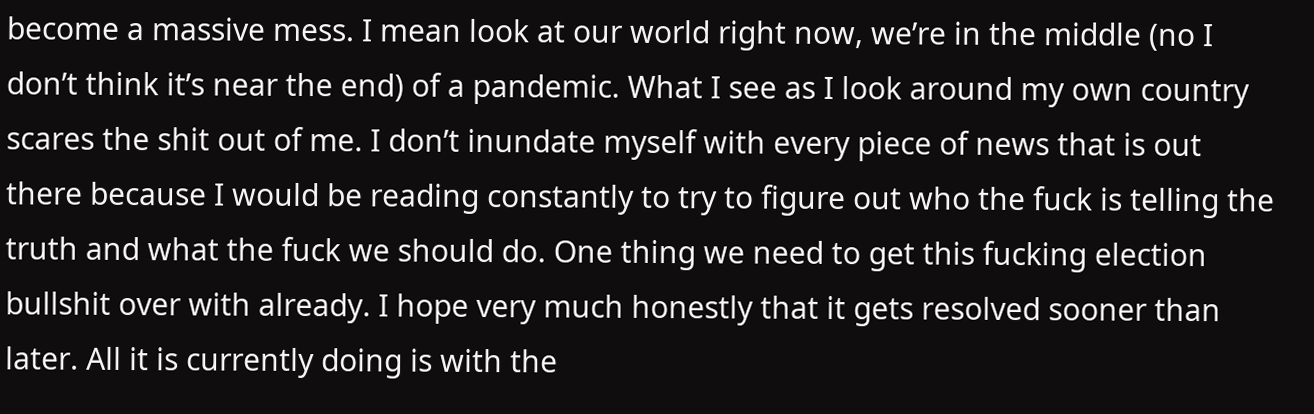become a massive mess. I mean look at our world right now, we’re in the middle (no I don’t think it’s near the end) of a pandemic. What I see as I look around my own country scares the shit out of me. I don’t inundate myself with every piece of news that is out there because I would be reading constantly to try to figure out who the fuck is telling the truth and what the fuck we should do. One thing we need to get this fucking election bullshit over with already. I hope very much honestly that it gets resolved sooner than later. All it is currently doing is with the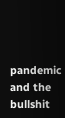pandemic and the bullshit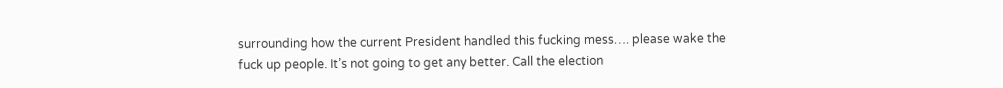surrounding how the current President handled this fucking mess…. please wake the fuck up people. It’s not going to get any better. Call the election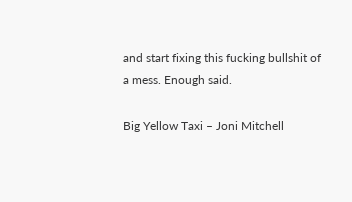and start fixing this fucking bullshit of a mess. Enough said.

Big Yellow Taxi – Joni Mitchell